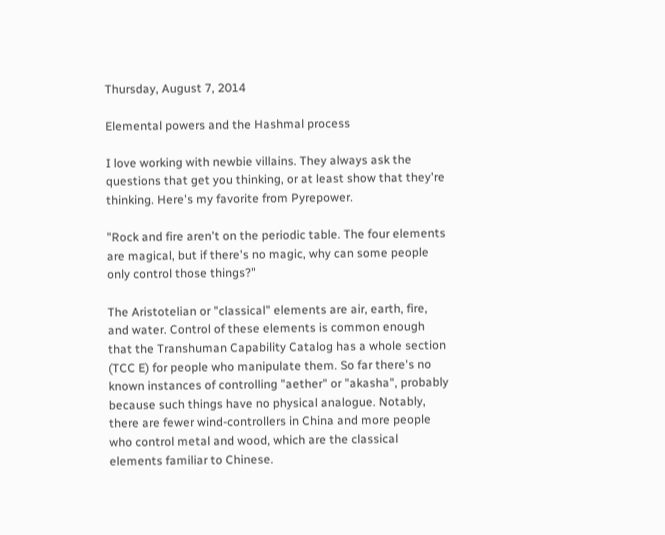Thursday, August 7, 2014

Elemental powers and the Hashmal process

I love working with newbie villains. They always ask the questions that get you thinking, or at least show that they're thinking. Here's my favorite from Pyrepower.

"Rock and fire aren't on the periodic table. The four elements are magical, but if there's no magic, why can some people only control those things?"

The Aristotelian or "classical" elements are air, earth, fire, and water. Control of these elements is common enough that the Transhuman Capability Catalog has a whole section (TCC E) for people who manipulate them. So far there's no known instances of controlling "aether" or "akasha", probably because such things have no physical analogue. Notably, there are fewer wind-controllers in China and more people who control metal and wood, which are the classical elements familiar to Chinese.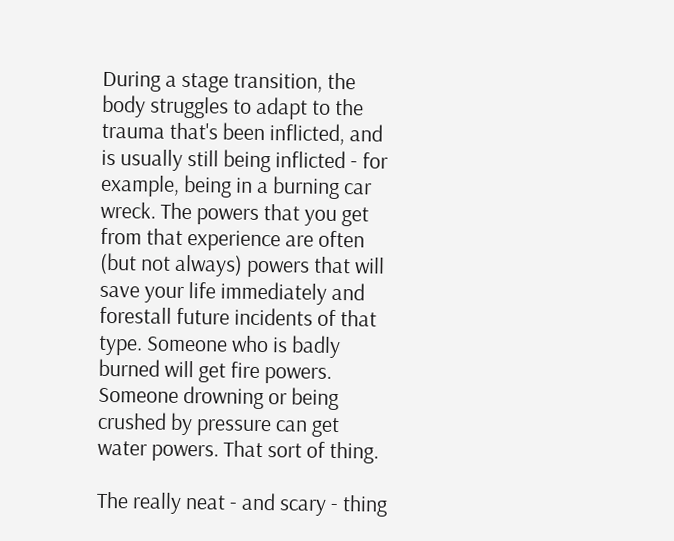During a stage transition, the body struggles to adapt to the trauma that's been inflicted, and is usually still being inflicted - for example, being in a burning car wreck. The powers that you get from that experience are often (but not always) powers that will save your life immediately and forestall future incidents of that type. Someone who is badly burned will get fire powers. Someone drowning or being crushed by pressure can get water powers. That sort of thing.

The really neat - and scary - thing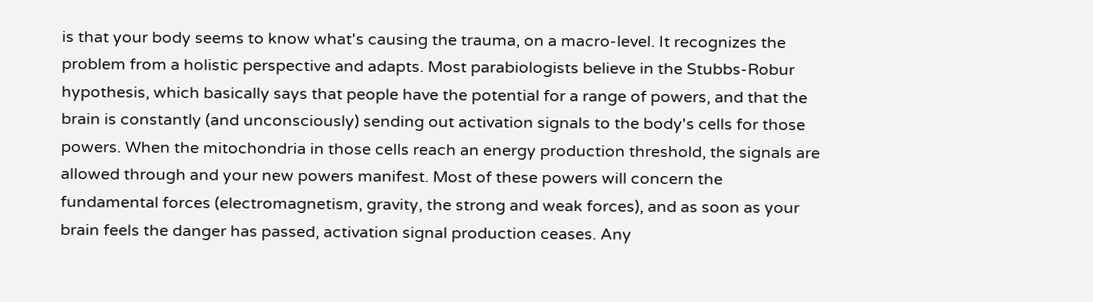is that your body seems to know what's causing the trauma, on a macro-level. It recognizes the problem from a holistic perspective and adapts. Most parabiologists believe in the Stubbs-Robur hypothesis, which basically says that people have the potential for a range of powers, and that the brain is constantly (and unconsciously) sending out activation signals to the body's cells for those powers. When the mitochondria in those cells reach an energy production threshold, the signals are allowed through and your new powers manifest. Most of these powers will concern the fundamental forces (electromagnetism, gravity, the strong and weak forces), and as soon as your brain feels the danger has passed, activation signal production ceases. Any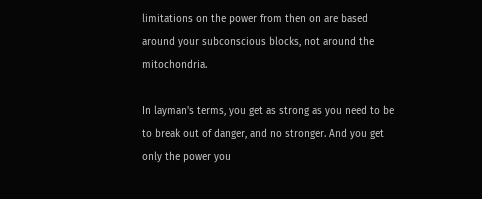limitations on the power from then on are based around your subconscious blocks, not around the mitochondria.

In layman's terms, you get as strong as you need to be to break out of danger, and no stronger. And you get only the power you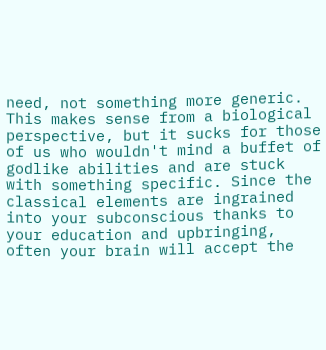need, not something more generic. This makes sense from a biological perspective, but it sucks for those of us who wouldn't mind a buffet of godlike abilities and are stuck with something specific. Since the classical elements are ingrained into your subconscious thanks to your education and upbringing, often your brain will accept the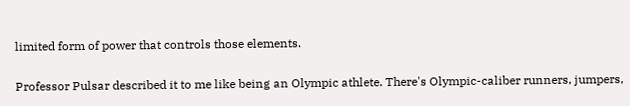limited form of power that controls those elements.

Professor Pulsar described it to me like being an Olympic athlete. There's Olympic-caliber runners, jumpers,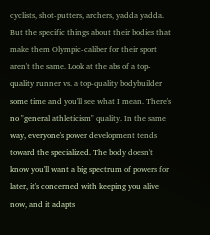cyclists, shot-putters, archers, yadda yadda. But the specific things about their bodies that make them Olympic-caliber for their sport aren't the same. Look at the abs of a top-quality runner vs. a top-quality bodybuilder some time and you'll see what I mean. There's no "general athleticism" quality. In the same way, everyone's power development tends toward the specialized. The body doesn't know you'll want a big spectrum of powers for later, it's concerned with keeping you alive now, and it adapts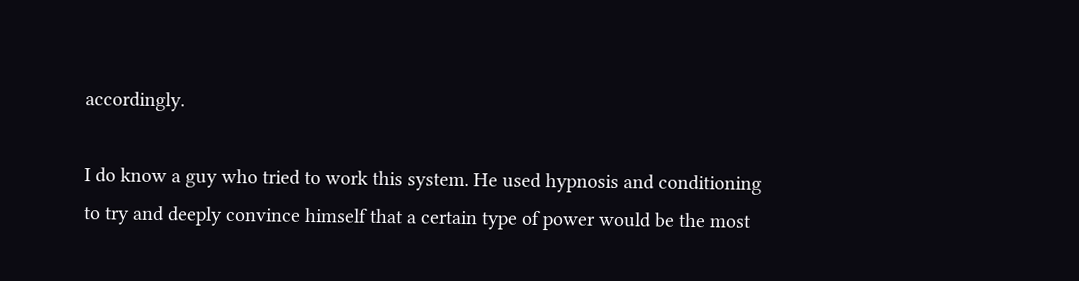accordingly.

I do know a guy who tried to work this system. He used hypnosis and conditioning to try and deeply convince himself that a certain type of power would be the most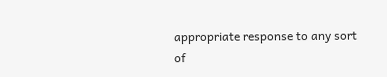appropriate response to any sort of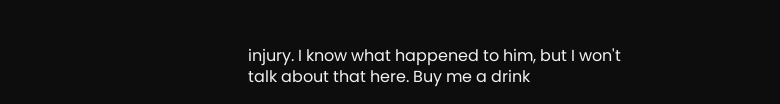injury. I know what happened to him, but I won't talk about that here. Buy me a drink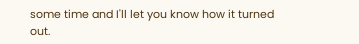some time and I'll let you know how it turned out.